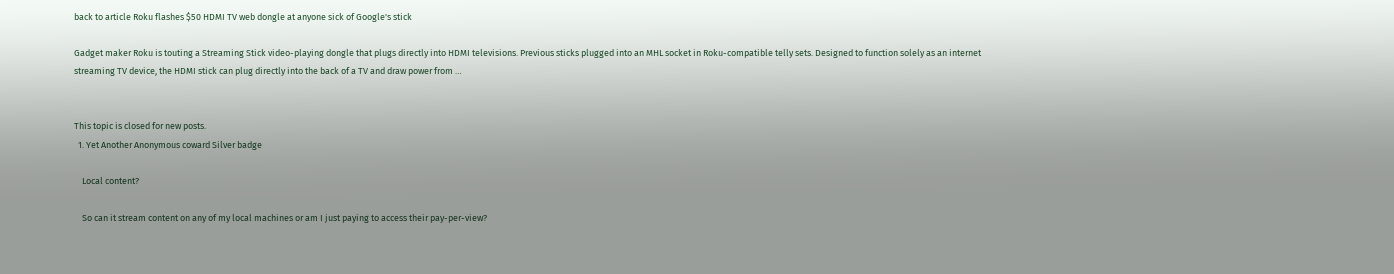back to article Roku flashes $50 HDMI TV web dongle at anyone sick of Google's stick

Gadget maker Roku is touting a Streaming Stick video-playing dongle that plugs directly into HDMI televisions. Previous sticks plugged into an MHL socket in Roku-compatible telly sets. Designed to function solely as an internet streaming TV device, the HDMI stick can plug directly into the back of a TV and draw power from …


This topic is closed for new posts.
  1. Yet Another Anonymous coward Silver badge

    Local content?

    So can it stream content on any of my local machines or am I just paying to access their pay-per-view?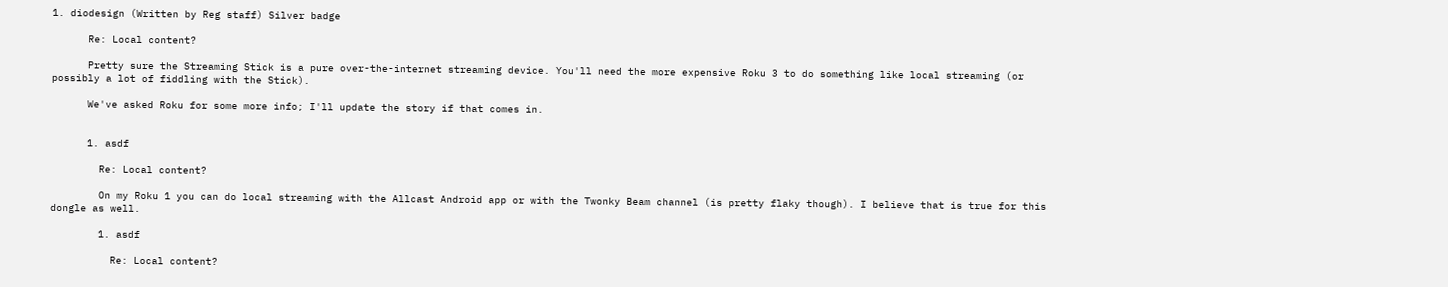1. diodesign (Written by Reg staff) Silver badge

      Re: Local content?

      Pretty sure the Streaming Stick is a pure over-the-internet streaming device. You'll need the more expensive Roku 3 to do something like local streaming (or possibly a lot of fiddling with the Stick).

      We've asked Roku for some more info; I'll update the story if that comes in.


      1. asdf

        Re: Local content?

        On my Roku 1 you can do local streaming with the Allcast Android app or with the Twonky Beam channel (is pretty flaky though). I believe that is true for this dongle as well.

        1. asdf

          Re: Local content?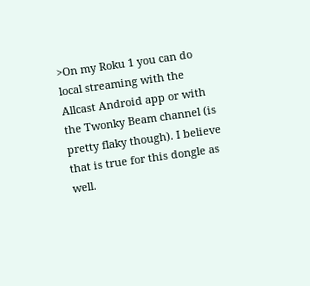>On my Roku 1 you can do local streaming with the Allcast Android app or with the Twonky Beam channel (is pretty flaky though). I believe that is true for this dongle as well.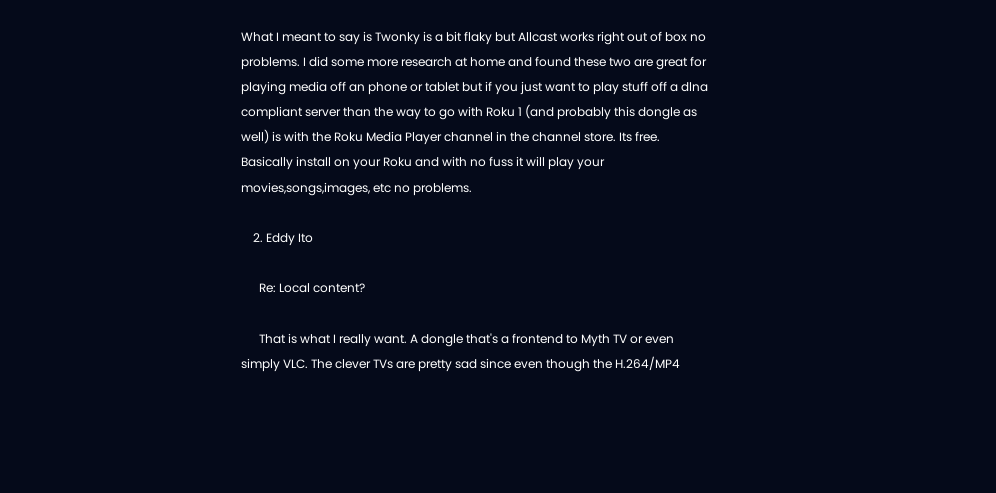What I meant to say is Twonky is a bit flaky but Allcast works right out of box no problems. I did some more research at home and found these two are great for playing media off an phone or tablet but if you just want to play stuff off a dlna compliant server than the way to go with Roku 1 (and probably this dongle as well) is with the Roku Media Player channel in the channel store. Its free. Basically install on your Roku and with no fuss it will play your movies,songs,images, etc no problems.

    2. Eddy Ito

      Re: Local content?

      That is what I really want. A dongle that's a frontend to Myth TV or even simply VLC. The clever TVs are pretty sad since even though the H.264/MP4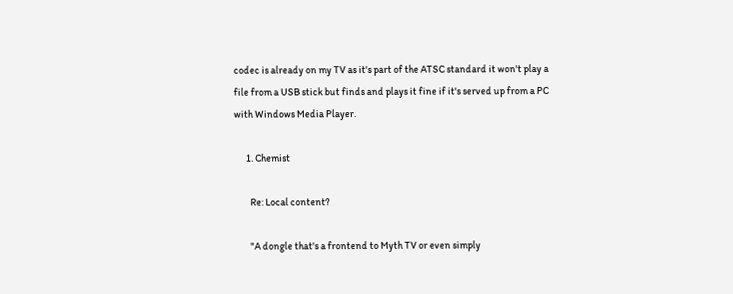codec is already on my TV as it's part of the ATSC standard it won't play a file from a USB stick but finds and plays it fine if it's served up from a PC with Windows Media Player.

      1. Chemist

        Re: Local content?

        "A dongle that's a frontend to Myth TV or even simply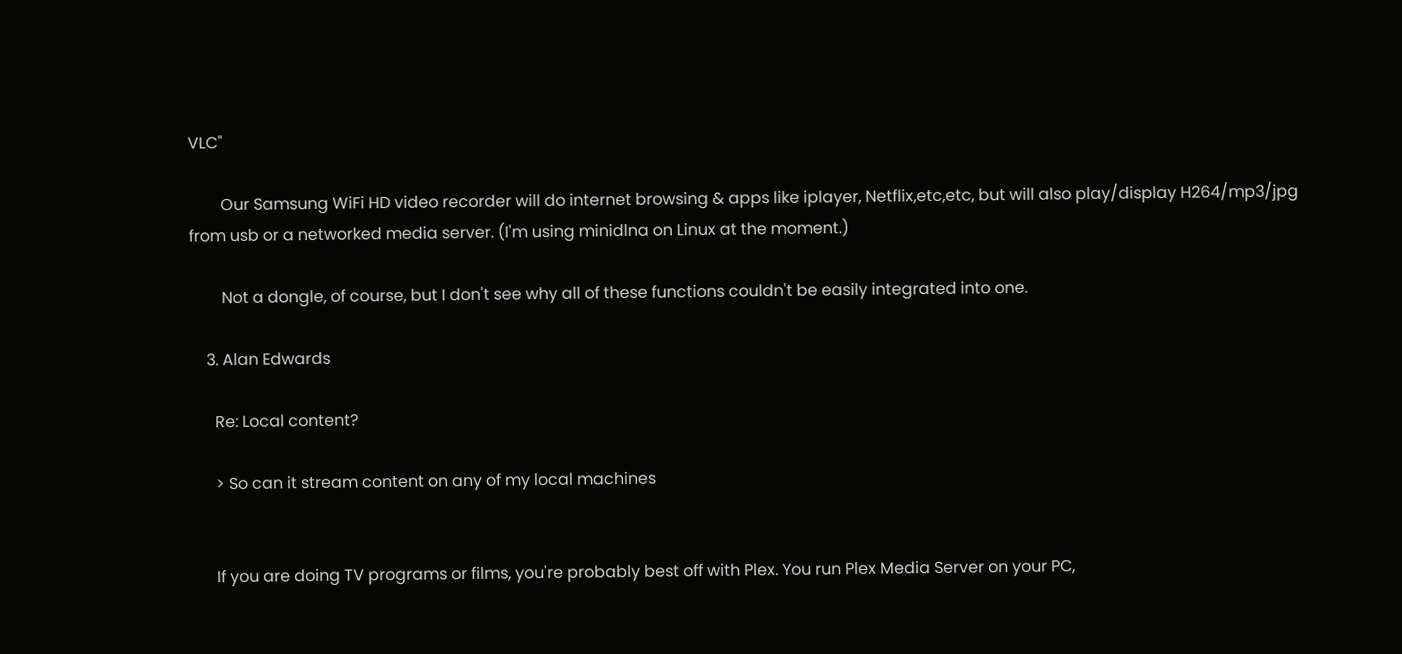VLC"

        Our Samsung WiFi HD video recorder will do internet browsing & apps like iplayer, Netflix,etc,etc, but will also play/display H264/mp3/jpg from usb or a networked media server. (I'm using minidlna on Linux at the moment.)

        Not a dongle, of course, but I don't see why all of these functions couldn't be easily integrated into one.

    3. Alan Edwards

      Re: Local content?

      > So can it stream content on any of my local machines


      If you are doing TV programs or films, you're probably best off with Plex. You run Plex Media Server on your PC,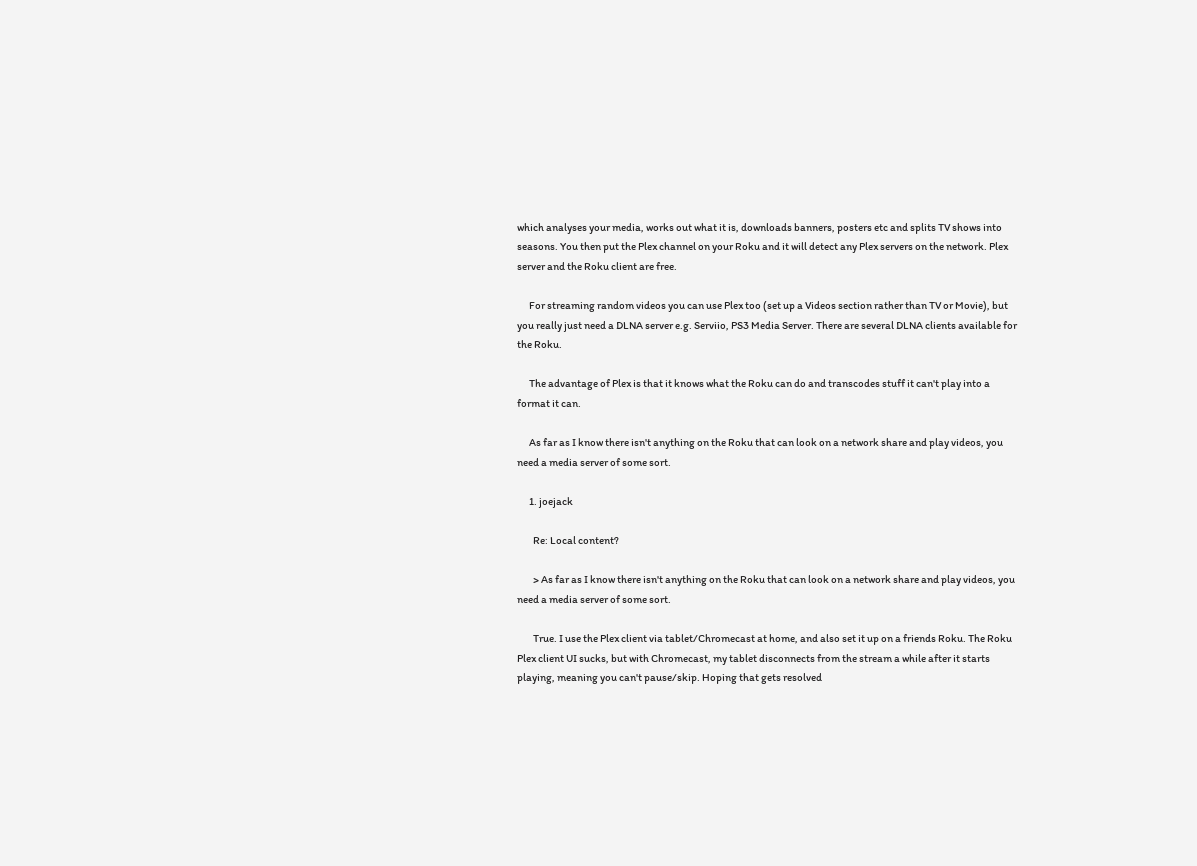which analyses your media, works out what it is, downloads banners, posters etc and splits TV shows into seasons. You then put the Plex channel on your Roku and it will detect any Plex servers on the network. Plex server and the Roku client are free.

      For streaming random videos you can use Plex too (set up a Videos section rather than TV or Movie), but you really just need a DLNA server e.g. Serviio, PS3 Media Server. There are several DLNA clients available for the Roku.

      The advantage of Plex is that it knows what the Roku can do and transcodes stuff it can't play into a format it can.

      As far as I know there isn't anything on the Roku that can look on a network share and play videos, you need a media server of some sort.

      1. joejack

        Re: Local content?

        > As far as I know there isn't anything on the Roku that can look on a network share and play videos, you need a media server of some sort.

        True. I use the Plex client via tablet/Chromecast at home, and also set it up on a friends Roku. The Roku Plex client UI sucks, but with Chromecast, my tablet disconnects from the stream a while after it starts playing, meaning you can't pause/skip. Hoping that gets resolved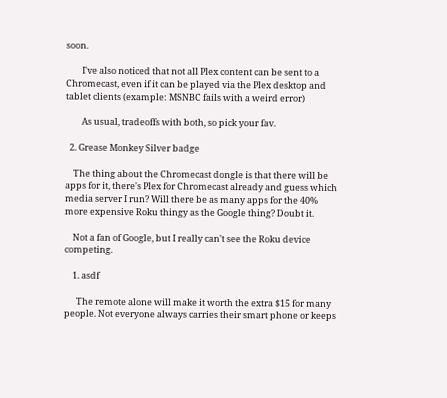soon.

        I've also noticed that not all Plex content can be sent to a Chromecast, even if it can be played via the Plex desktop and tablet clients (example: MSNBC fails with a weird error)

        As usual, tradeoffs with both, so pick your fav.

  2. Grease Monkey Silver badge

    The thing about the Chromecast dongle is that there will be apps for it, there's Plex for Chromecast already and guess which media server I run? Will there be as many apps for the 40% more expensive Roku thingy as the Google thing? Doubt it.

    Not a fan of Google, but I really can't see the Roku device competing.

    1. asdf

      The remote alone will make it worth the extra $15 for many people. Not everyone always carries their smart phone or keeps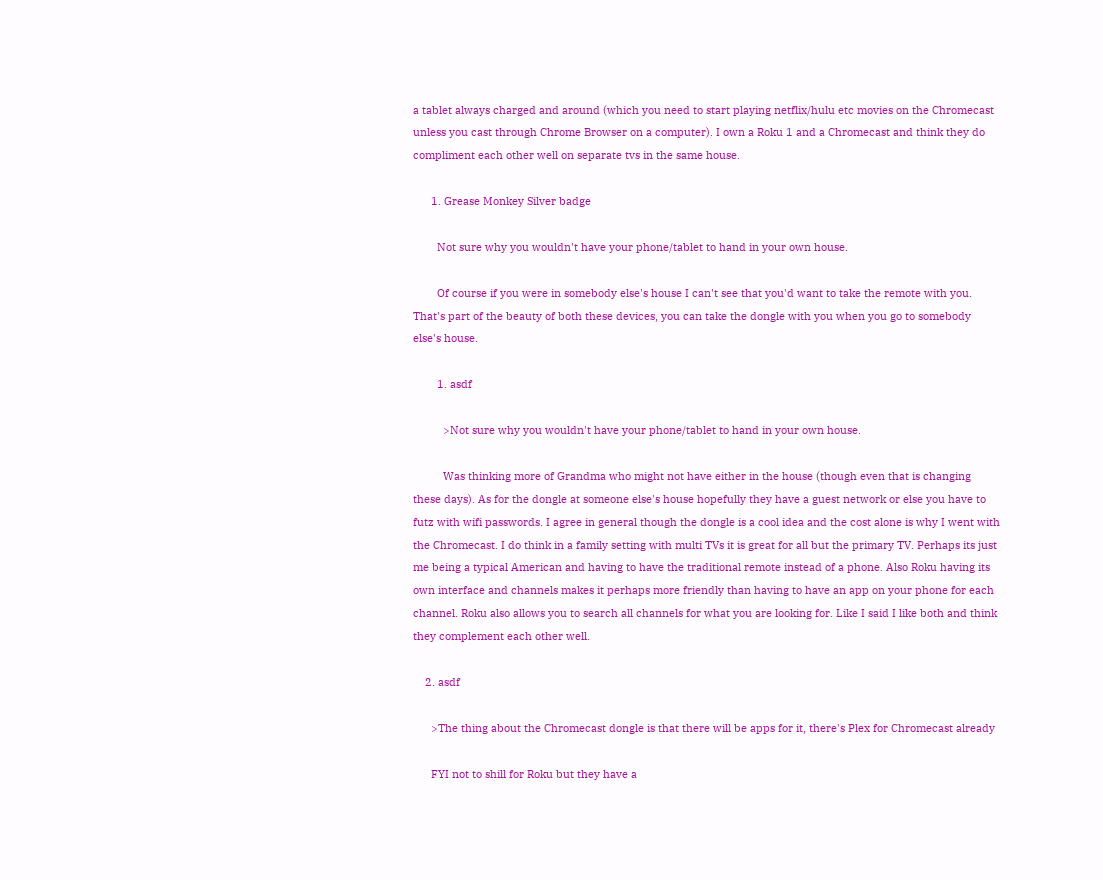a tablet always charged and around (which you need to start playing netflix/hulu etc movies on the Chromecast unless you cast through Chrome Browser on a computer). I own a Roku 1 and a Chromecast and think they do compliment each other well on separate tvs in the same house.

      1. Grease Monkey Silver badge

        Not sure why you wouldn't have your phone/tablet to hand in your own house.

        Of course if you were in somebody else's house I can't see that you'd want to take the remote with you. That's part of the beauty of both these devices, you can take the dongle with you when you go to somebody else's house.

        1. asdf

          >Not sure why you wouldn't have your phone/tablet to hand in your own house.

          Was thinking more of Grandma who might not have either in the house (though even that is changing these days). As for the dongle at someone else's house hopefully they have a guest network or else you have to futz with wifi passwords. I agree in general though the dongle is a cool idea and the cost alone is why I went with the Chromecast. I do think in a family setting with multi TVs it is great for all but the primary TV. Perhaps its just me being a typical American and having to have the traditional remote instead of a phone. Also Roku having its own interface and channels makes it perhaps more friendly than having to have an app on your phone for each channel. Roku also allows you to search all channels for what you are looking for. Like I said I like both and think they complement each other well.

    2. asdf

      >The thing about the Chromecast dongle is that there will be apps for it, there's Plex for Chromecast already

      FYI not to shill for Roku but they have a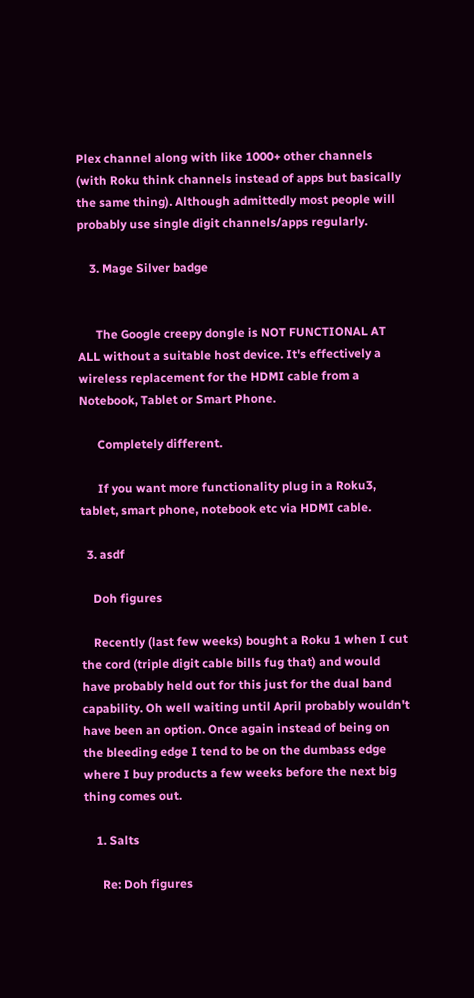Plex channel along with like 1000+ other channels (with Roku think channels instead of apps but basically the same thing). Although admittedly most people will probably use single digit channels/apps regularly.

    3. Mage Silver badge


      The Google creepy dongle is NOT FUNCTIONAL AT ALL without a suitable host device. It's effectively a wireless replacement for the HDMI cable from a Notebook, Tablet or Smart Phone.

      Completely different.

      If you want more functionality plug in a Roku3, tablet, smart phone, notebook etc via HDMI cable.

  3. asdf

    Doh figures

    Recently (last few weeks) bought a Roku 1 when I cut the cord (triple digit cable bills fug that) and would have probably held out for this just for the dual band capability. Oh well waiting until April probably wouldn't have been an option. Once again instead of being on the bleeding edge I tend to be on the dumbass edge where I buy products a few weeks before the next big thing comes out.

    1. Salts

      Re: Doh figures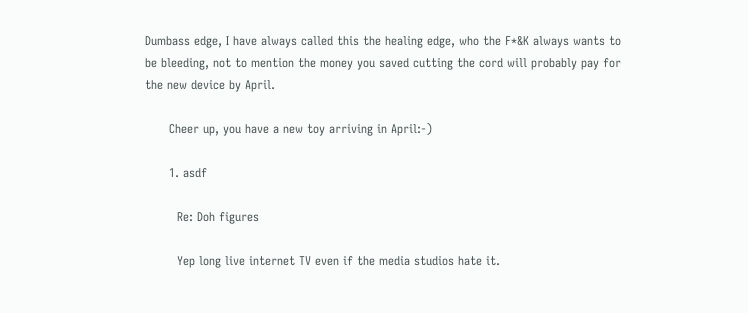Dumbass edge, I have always called this the healing edge, who the F*&K always wants to be bleeding, not to mention the money you saved cutting the cord will probably pay for the new device by April.

      Cheer up, you have a new toy arriving in April:-)

      1. asdf

        Re: Doh figures

        Yep long live internet TV even if the media studios hate it.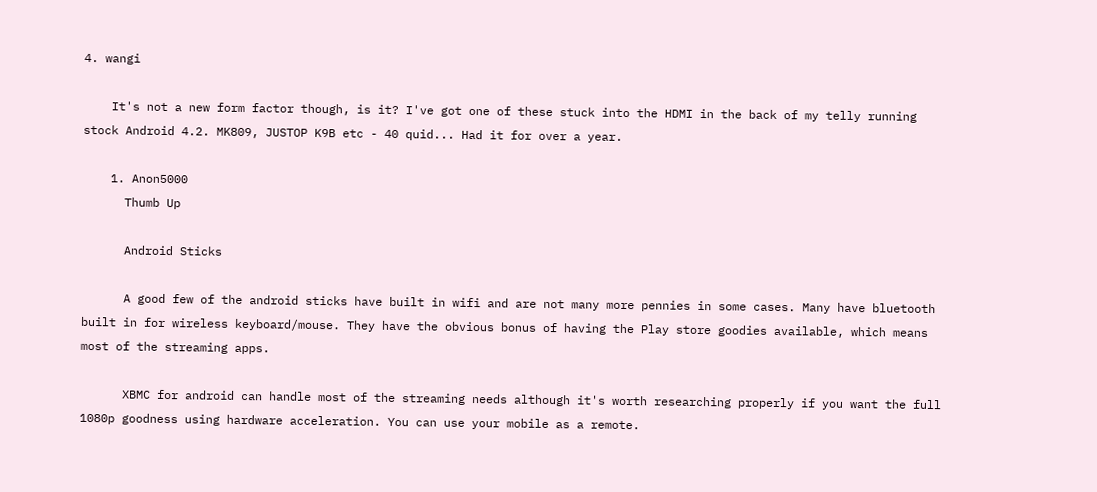4. wangi

    It's not a new form factor though, is it? I've got one of these stuck into the HDMI in the back of my telly running stock Android 4.2. MK809, JUSTOP K9B etc - 40 quid... Had it for over a year.

    1. Anon5000
      Thumb Up

      Android Sticks

      A good few of the android sticks have built in wifi and are not many more pennies in some cases. Many have bluetooth built in for wireless keyboard/mouse. They have the obvious bonus of having the Play store goodies available, which means most of the streaming apps.

      XBMC for android can handle most of the streaming needs although it's worth researching properly if you want the full 1080p goodness using hardware acceleration. You can use your mobile as a remote.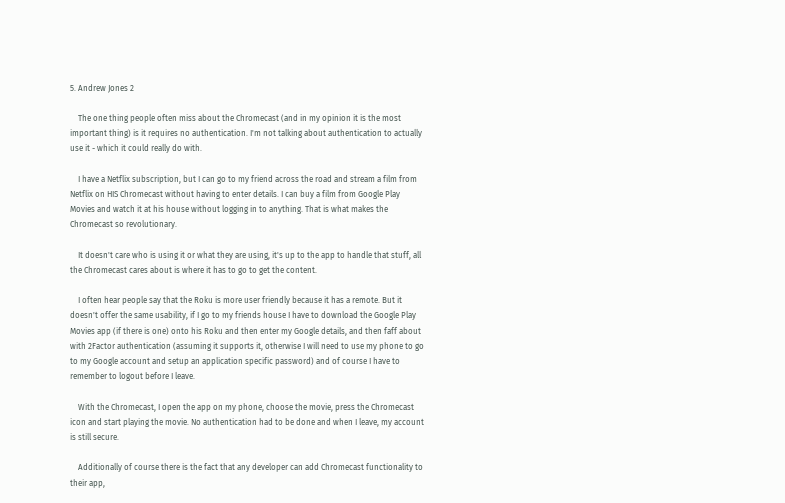5. Andrew Jones 2

    The one thing people often miss about the Chromecast (and in my opinion it is the most important thing) is it requires no authentication. I'm not talking about authentication to actually use it - which it could really do with.

    I have a Netflix subscription, but I can go to my friend across the road and stream a film from Netflix on HIS Chromecast without having to enter details. I can buy a film from Google Play Movies and watch it at his house without logging in to anything. That is what makes the Chromecast so revolutionary.

    It doesn't care who is using it or what they are using, it's up to the app to handle that stuff, all the Chromecast cares about is where it has to go to get the content.

    I often hear people say that the Roku is more user friendly because it has a remote. But it doesn't offer the same usability, if I go to my friends house I have to download the Google Play Movies app (if there is one) onto his Roku and then enter my Google details, and then faff about with 2Factor authentication (assuming it supports it, otherwise I will need to use my phone to go to my Google account and setup an application specific password) and of course I have to remember to logout before I leave.

    With the Chromecast, I open the app on my phone, choose the movie, press the Chromecast icon and start playing the movie. No authentication had to be done and when I leave, my account is still secure.

    Additionally of course there is the fact that any developer can add Chromecast functionality to their app,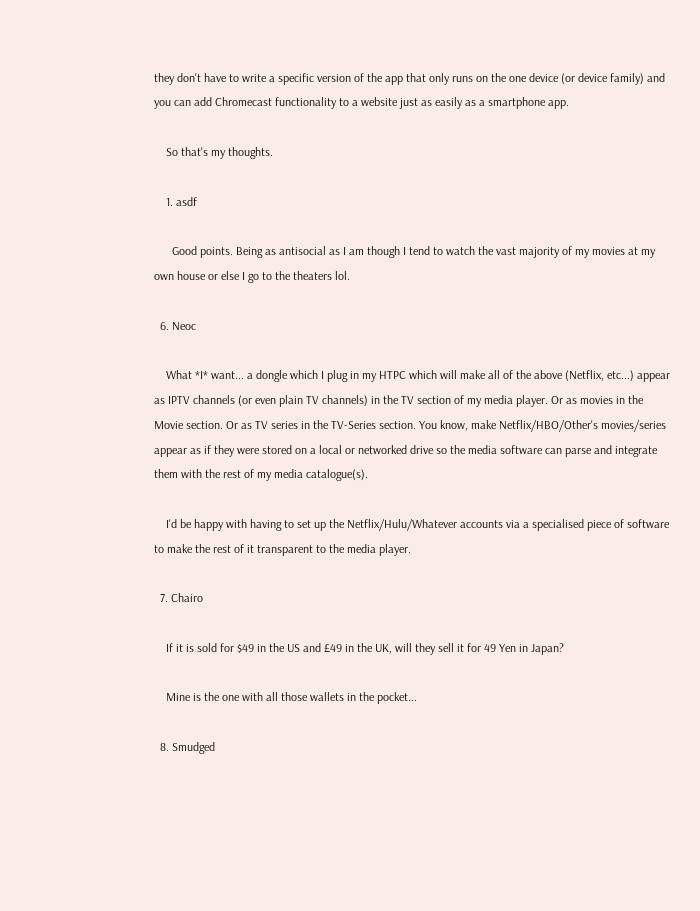they don't have to write a specific version of the app that only runs on the one device (or device family) and you can add Chromecast functionality to a website just as easily as a smartphone app.

    So that's my thoughts.

    1. asdf

      Good points. Being as antisocial as I am though I tend to watch the vast majority of my movies at my own house or else I go to the theaters lol.

  6. Neoc

    What *I* want... a dongle which I plug in my HTPC which will make all of the above (Netflix, etc...) appear as IPTV channels (or even plain TV channels) in the TV section of my media player. Or as movies in the Movie section. Or as TV series in the TV-Series section. You know, make Netflix/HBO/Other's movies/series appear as if they were stored on a local or networked drive so the media software can parse and integrate them with the rest of my media catalogue(s).

    I'd be happy with having to set up the Netflix/Hulu/Whatever accounts via a specialised piece of software to make the rest of it transparent to the media player.

  7. Chairo

    If it is sold for $49 in the US and £49 in the UK, will they sell it for 49 Yen in Japan?

    Mine is the one with all those wallets in the pocket...

  8. Smudged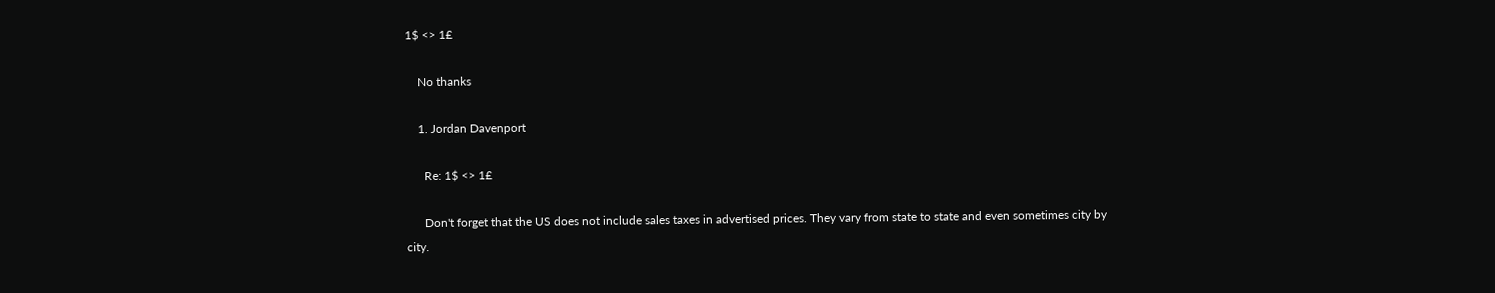1$ <> 1£

    No thanks

    1. Jordan Davenport

      Re: 1$ <> 1£

      Don't forget that the US does not include sales taxes in advertised prices. They vary from state to state and even sometimes city by city.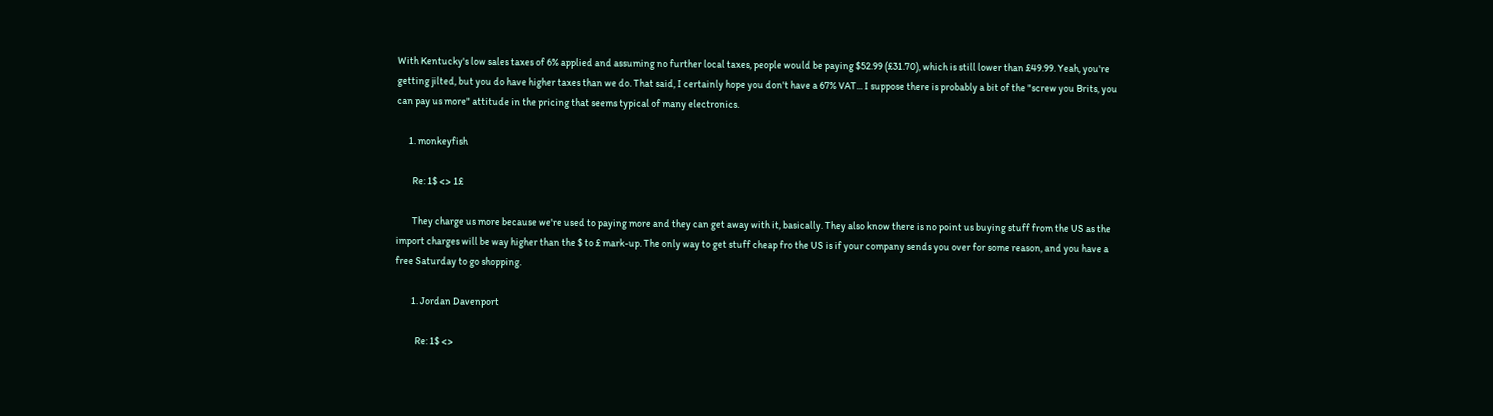With Kentucky's low sales taxes of 6% applied and assuming no further local taxes, people would be paying $52.99 (£31.70), which is still lower than £49.99. Yeah, you're getting jilted, but you do have higher taxes than we do. That said, I certainly hope you don't have a 67% VAT... I suppose there is probably a bit of the "screw you Brits, you can pay us more" attitude in the pricing that seems typical of many electronics.

      1. monkeyfish

        Re: 1$ <> 1£

        They charge us more because we're used to paying more and they can get away with it, basically. They also know there is no point us buying stuff from the US as the import charges will be way higher than the $ to £ mark-up. The only way to get stuff cheap fro the US is if your company sends you over for some reason, and you have a free Saturday to go shopping.

        1. Jordan Davenport

          Re: 1$ <>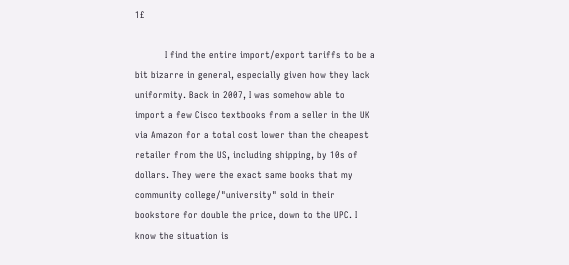1£

          I find the entire import/export tariffs to be a bit bizarre in general, especially given how they lack uniformity. Back in 2007, I was somehow able to import a few Cisco textbooks from a seller in the UK via Amazon for a total cost lower than the cheapest retailer from the US, including shipping, by 10s of dollars. They were the exact same books that my community college/"university" sold in their bookstore for double the price, down to the UPC. I know the situation is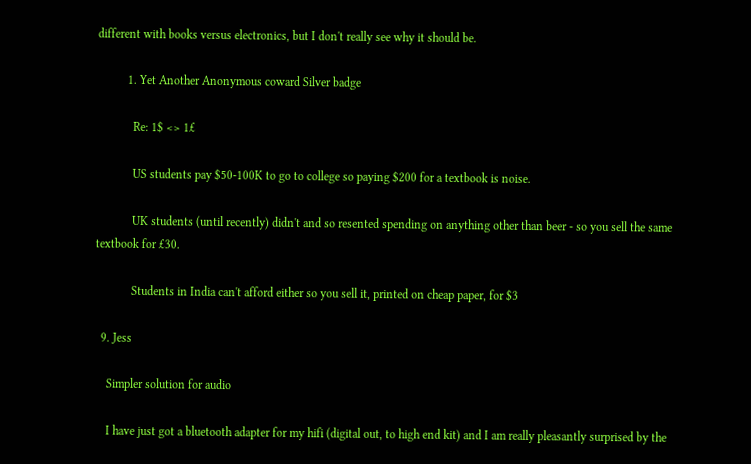different with books versus electronics, but I don't really see why it should be.

          1. Yet Another Anonymous coward Silver badge

            Re: 1$ <> 1£

            US students pay $50-100K to go to college so paying $200 for a textbook is noise.

            UK students (until recently) didn't and so resented spending on anything other than beer - so you sell the same textbook for £30.

            Students in India can't afford either so you sell it, printed on cheap paper, for $3

  9. Jess

    Simpler solution for audio

    I have just got a bluetooth adapter for my hifi (digital out, to high end kit) and I am really pleasantly surprised by the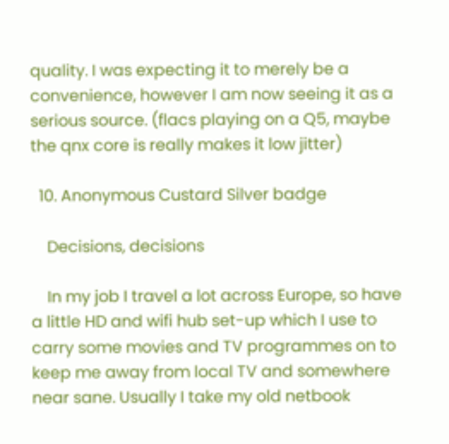quality. I was expecting it to merely be a convenience, however I am now seeing it as a serious source. (flacs playing on a Q5, maybe the qnx core is really makes it low jitter)

  10. Anonymous Custard Silver badge

    Decisions, decisions

    In my job I travel a lot across Europe, so have a little HD and wifi hub set-up which I use to carry some movies and TV programmes on to keep me away from local TV and somewhere near sane. Usually I take my old netbook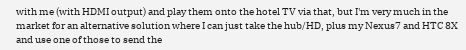with me (with HDMI output) and play them onto the hotel TV via that, but I'm very much in the market for an alternative solution where I can just take the hub/HD, plus my Nexus7 and HTC 8X and use one of those to send the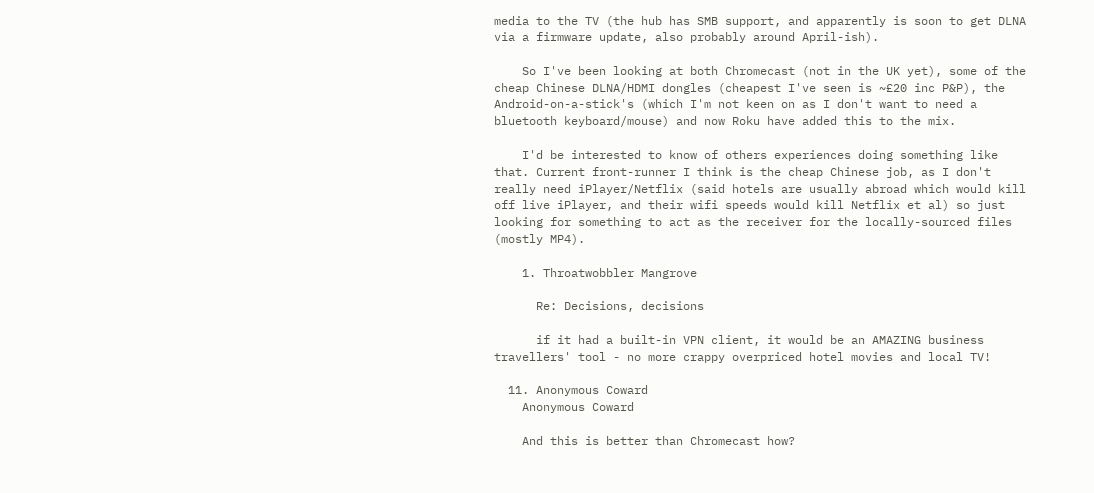media to the TV (the hub has SMB support, and apparently is soon to get DLNA via a firmware update, also probably around April-ish).

    So I've been looking at both Chromecast (not in the UK yet), some of the cheap Chinese DLNA/HDMI dongles (cheapest I've seen is ~£20 inc P&P), the Android-on-a-stick's (which I'm not keen on as I don't want to need a bluetooth keyboard/mouse) and now Roku have added this to the mix.

    I'd be interested to know of others experiences doing something like that. Current front-runner I think is the cheap Chinese job, as I don't really need iPlayer/Netflix (said hotels are usually abroad which would kill off live iPlayer, and their wifi speeds would kill Netflix et al) so just looking for something to act as the receiver for the locally-sourced files (mostly MP4).

    1. Throatwobbler Mangrove

      Re: Decisions, decisions

      if it had a built-in VPN client, it would be an AMAZING business travellers' tool - no more crappy overpriced hotel movies and local TV!

  11. Anonymous Coward
    Anonymous Coward

    And this is better than Chromecast how?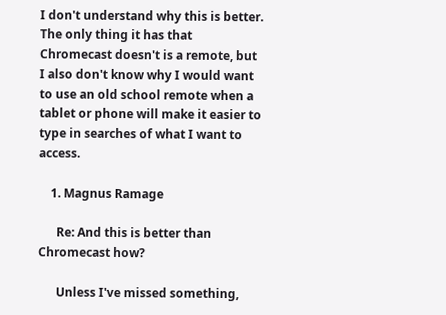I don't understand why this is better. The only thing it has that Chromecast doesn't is a remote, but I also don't know why I would want to use an old school remote when a tablet or phone will make it easier to type in searches of what I want to access.

    1. Magnus Ramage

      Re: And this is better than Chromecast how?

      Unless I've missed something,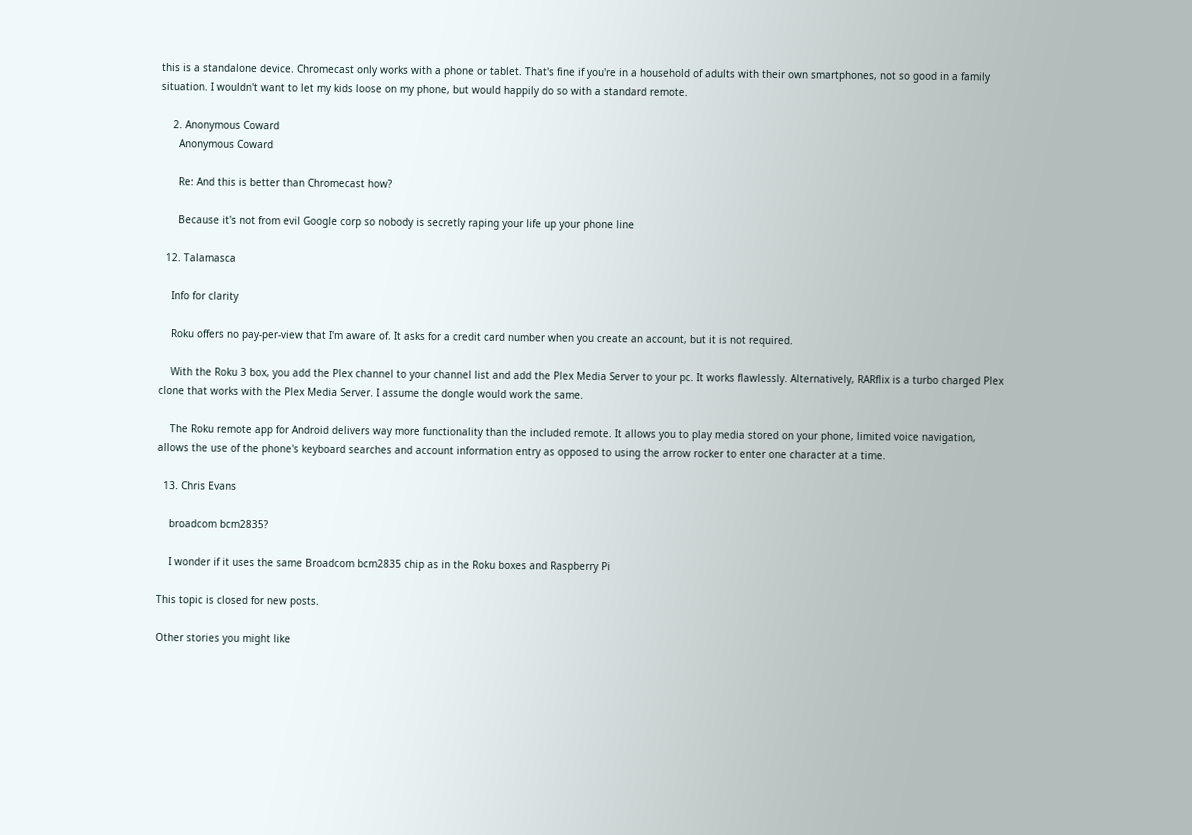this is a standalone device. Chromecast only works with a phone or tablet. That's fine if you're in a household of adults with their own smartphones, not so good in a family situation. I wouldn't want to let my kids loose on my phone, but would happily do so with a standard remote.

    2. Anonymous Coward
      Anonymous Coward

      Re: And this is better than Chromecast how?

      Because it's not from evil Google corp so nobody is secretly raping your life up your phone line

  12. Talamasca

    Info for clarity

    Roku offers no pay-per-view that I'm aware of. It asks for a credit card number when you create an account, but it is not required.

    With the Roku 3 box, you add the Plex channel to your channel list and add the Plex Media Server to your pc. It works flawlessly. Alternatively, RARflix is a turbo charged Plex clone that works with the Plex Media Server. I assume the dongle would work the same.

    The Roku remote app for Android delivers way more functionality than the included remote. It allows you to play media stored on your phone, limited voice navigation, allows the use of the phone's keyboard searches and account information entry as opposed to using the arrow rocker to enter one character at a time.

  13. Chris Evans

    broadcom bcm2835?

    I wonder if it uses the same Broadcom bcm2835 chip as in the Roku boxes and Raspberry Pi

This topic is closed for new posts.

Other stories you might like